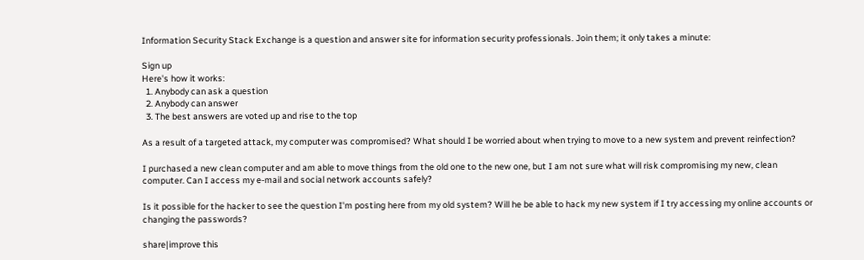Information Security Stack Exchange is a question and answer site for information security professionals. Join them; it only takes a minute:

Sign up
Here's how it works:
  1. Anybody can ask a question
  2. Anybody can answer
  3. The best answers are voted up and rise to the top

As a result of a targeted attack, my computer was compromised? What should I be worried about when trying to move to a new system and prevent reinfection?

I purchased a new clean computer and am able to move things from the old one to the new one, but I am not sure what will risk compromising my new, clean computer. Can I access my e-mail and social network accounts safely?

Is it possible for the hacker to see the question I'm posting here from my old system? Will he be able to hack my new system if I try accessing my online accounts or changing the passwords?

share|improve this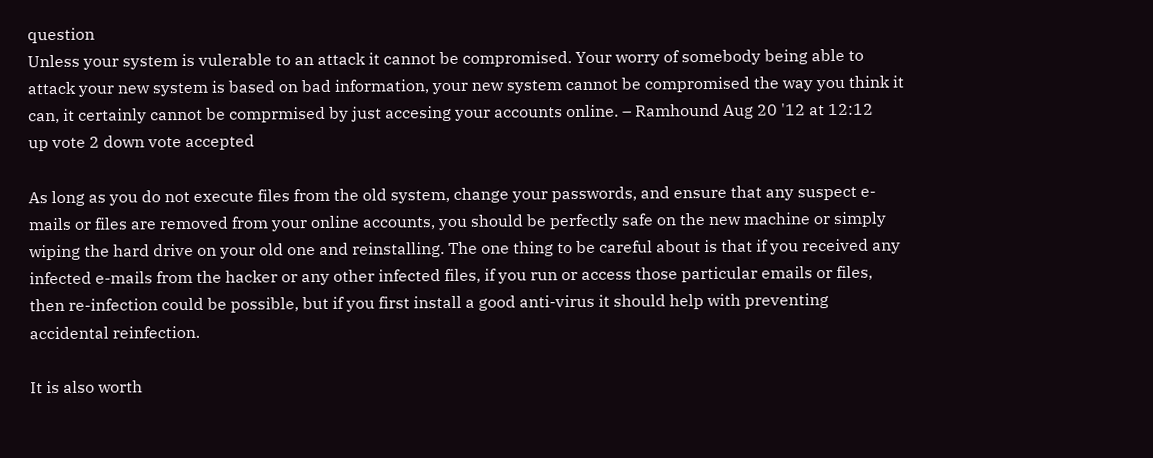question
Unless your system is vulerable to an attack it cannot be compromised. Your worry of somebody being able to attack your new system is based on bad information, your new system cannot be compromised the way you think it can, it certainly cannot be comprmised by just accesing your accounts online. – Ramhound Aug 20 '12 at 12:12
up vote 2 down vote accepted

As long as you do not execute files from the old system, change your passwords, and ensure that any suspect e-mails or files are removed from your online accounts, you should be perfectly safe on the new machine or simply wiping the hard drive on your old one and reinstalling. The one thing to be careful about is that if you received any infected e-mails from the hacker or any other infected files, if you run or access those particular emails or files, then re-infection could be possible, but if you first install a good anti-virus it should help with preventing accidental reinfection.

It is also worth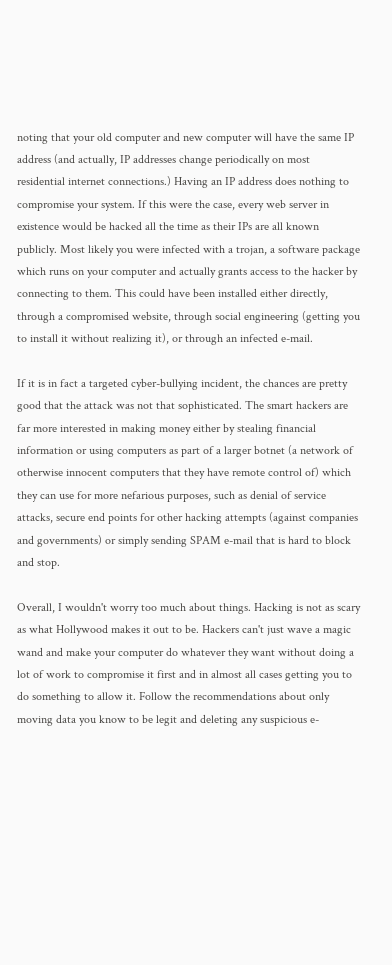noting that your old computer and new computer will have the same IP address (and actually, IP addresses change periodically on most residential internet connections.) Having an IP address does nothing to compromise your system. If this were the case, every web server in existence would be hacked all the time as their IPs are all known publicly. Most likely you were infected with a trojan, a software package which runs on your computer and actually grants access to the hacker by connecting to them. This could have been installed either directly, through a compromised website, through social engineering (getting you to install it without realizing it), or through an infected e-mail.

If it is in fact a targeted cyber-bullying incident, the chances are pretty good that the attack was not that sophisticated. The smart hackers are far more interested in making money either by stealing financial information or using computers as part of a larger botnet (a network of otherwise innocent computers that they have remote control of) which they can use for more nefarious purposes, such as denial of service attacks, secure end points for other hacking attempts (against companies and governments) or simply sending SPAM e-mail that is hard to block and stop.

Overall, I wouldn't worry too much about things. Hacking is not as scary as what Hollywood makes it out to be. Hackers can't just wave a magic wand and make your computer do whatever they want without doing a lot of work to compromise it first and in almost all cases getting you to do something to allow it. Follow the recommendations about only moving data you know to be legit and deleting any suspicious e-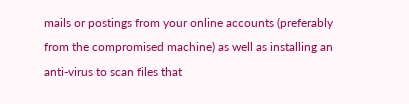mails or postings from your online accounts (preferably from the compromised machine) as well as installing an anti-virus to scan files that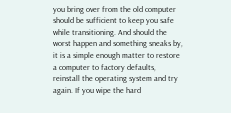you bring over from the old computer should be sufficient to keep you safe while transitioning. And should the worst happen and something sneaks by, it is a simple enough matter to restore a computer to factory defaults, reinstall the operating system and try again. If you wipe the hard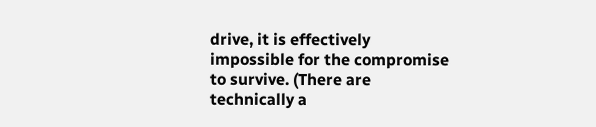drive, it is effectively impossible for the compromise to survive. (There are technically a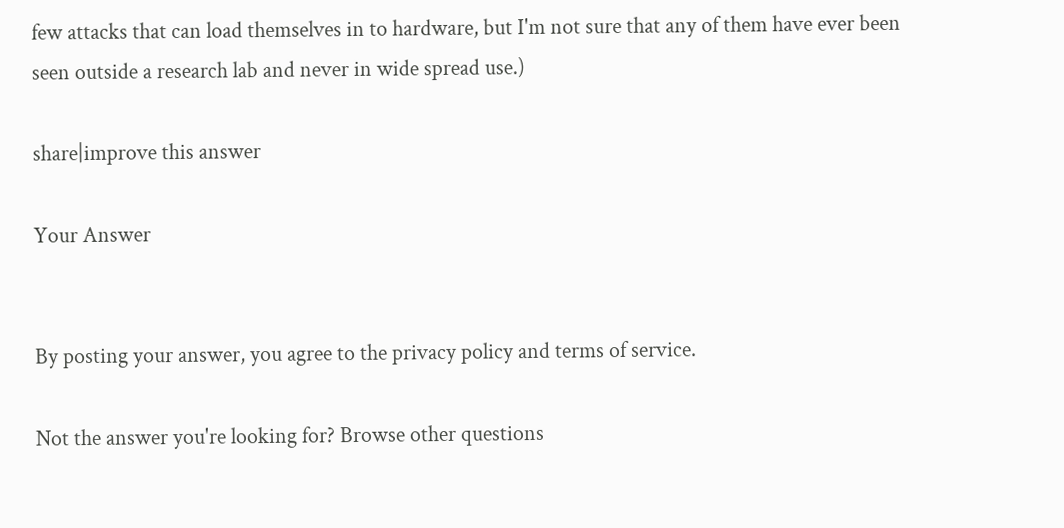few attacks that can load themselves in to hardware, but I'm not sure that any of them have ever been seen outside a research lab and never in wide spread use.)

share|improve this answer

Your Answer


By posting your answer, you agree to the privacy policy and terms of service.

Not the answer you're looking for? Browse other questions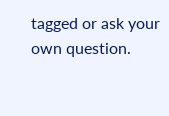tagged or ask your own question.